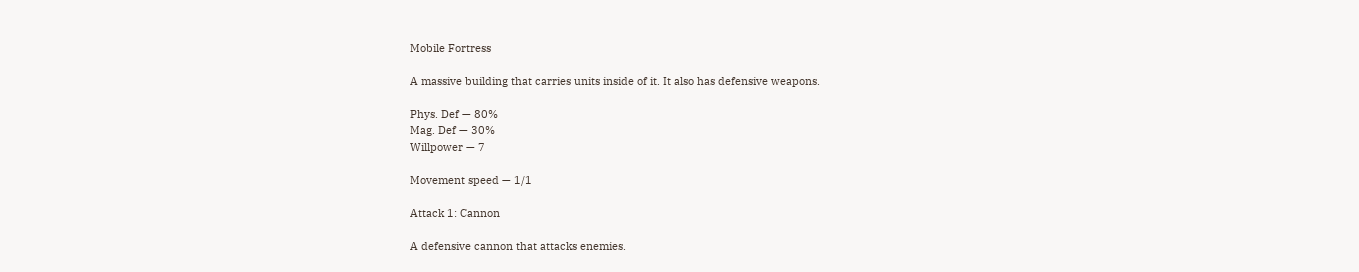Mobile Fortress

A massive building that carries units inside of it. It also has defensive weapons.

Phys. Def — 80%
Mag. Def — 30%
Willpower — 7

Movement speed — 1/1

Attack 1: Cannon

A defensive cannon that attacks enemies.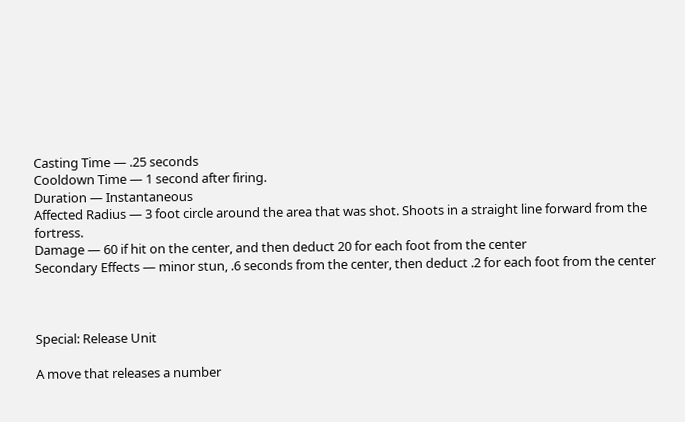Casting Time — .25 seconds
Cooldown Time — 1 second after firing.
Duration — Instantaneous
Affected Radius — 3 foot circle around the area that was shot. Shoots in a straight line forward from the fortress.
Damage — 60 if hit on the center, and then deduct 20 for each foot from the center
Secondary Effects — minor stun, .6 seconds from the center, then deduct .2 for each foot from the center



Special: Release Unit

A move that releases a number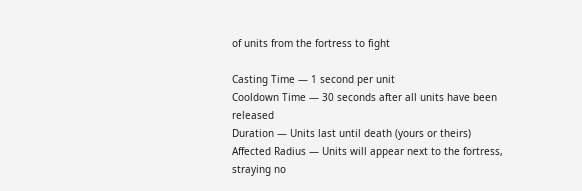of units from the fortress to fight

Casting Time — 1 second per unit
Cooldown Time — 30 seconds after all units have been released
Duration — Units last until death (yours or theirs)
Affected Radius — Units will appear next to the fortress, straying no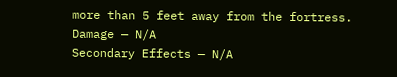more than 5 feet away from the fortress.
Damage — N/A
Secondary Effects — N/A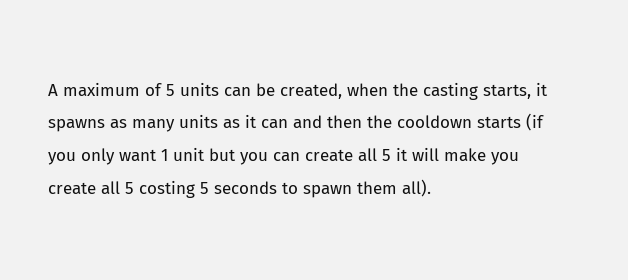A maximum of 5 units can be created, when the casting starts, it spawns as many units as it can and then the cooldown starts (if you only want 1 unit but you can create all 5 it will make you create all 5 costing 5 seconds to spawn them all).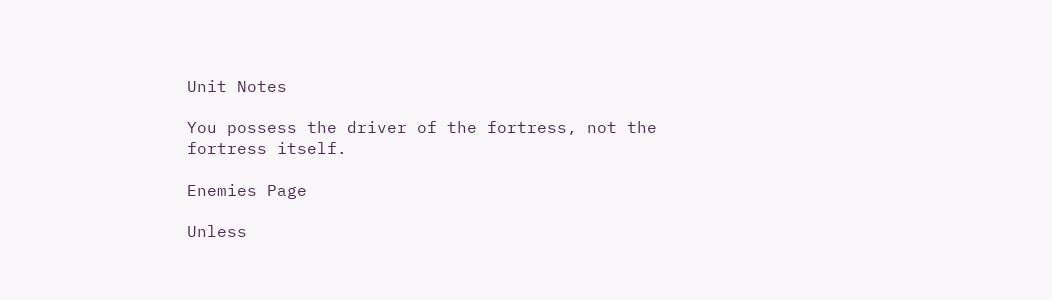Unit Notes

You possess the driver of the fortress, not the fortress itself.

Enemies Page

Unless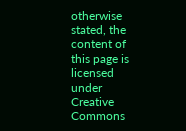otherwise stated, the content of this page is licensed under Creative Commons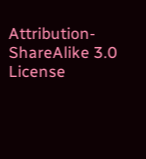Attribution-ShareAlike 3.0 License